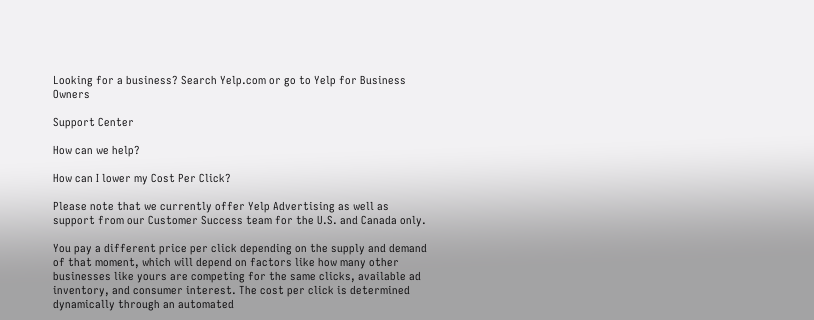Looking for a business? Search Yelp.com or go to Yelp for Business Owners

Support Center

How can we help?

How can I lower my Cost Per Click?

Please note that we currently offer Yelp Advertising as well as support from our Customer Success team for the U.S. and Canada only.

You pay a different price per click depending on the supply and demand of that moment, which will depend on factors like how many other businesses like yours are competing for the same clicks, available ad inventory, and consumer interest. The cost per click is determined dynamically through an automated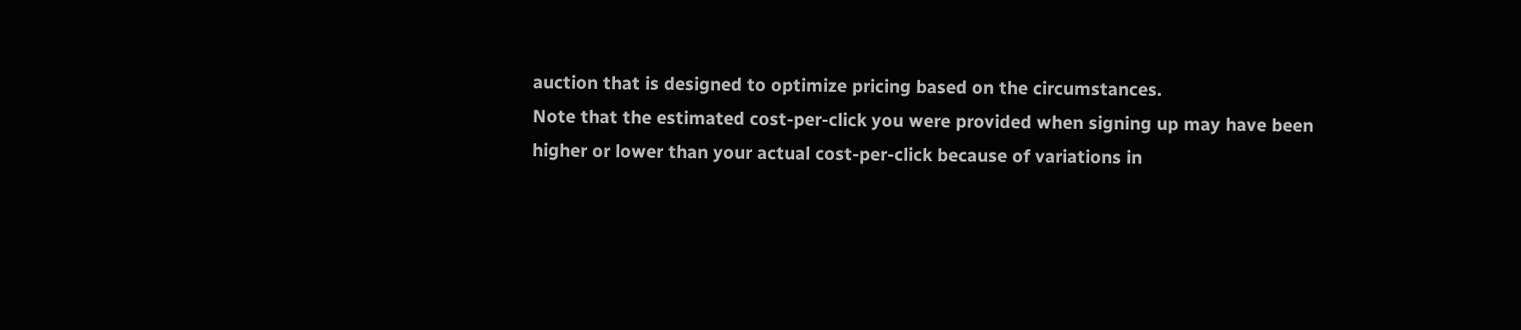auction that is designed to optimize pricing based on the circumstances.
Note that the estimated cost-per-click you were provided when signing up may have been higher or lower than your actual cost-per-click because of variations in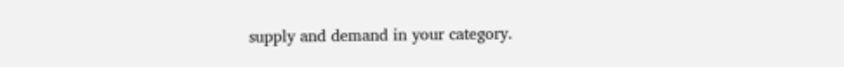supply and demand in your category.